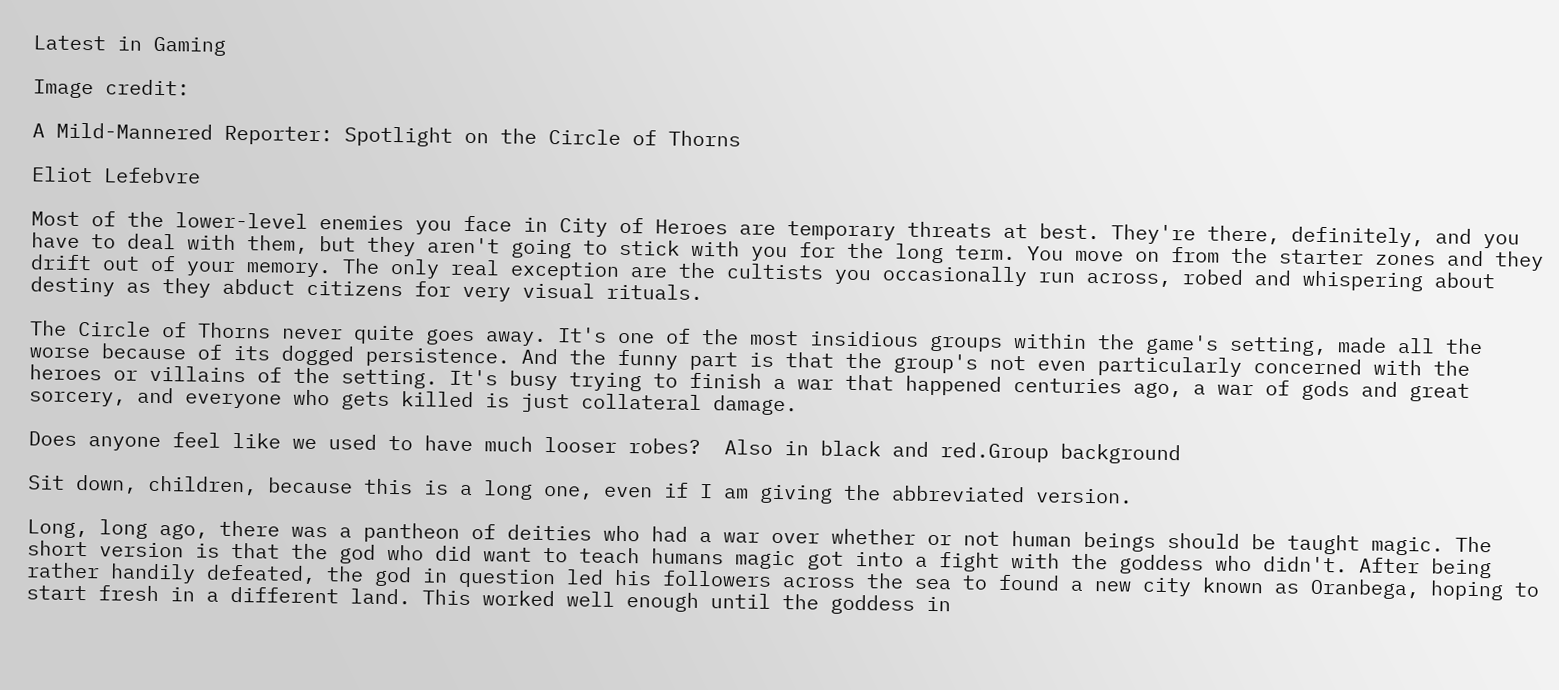Latest in Gaming

Image credit:

A Mild-Mannered Reporter: Spotlight on the Circle of Thorns

Eliot Lefebvre

Most of the lower-level enemies you face in City of Heroes are temporary threats at best. They're there, definitely, and you have to deal with them, but they aren't going to stick with you for the long term. You move on from the starter zones and they drift out of your memory. The only real exception are the cultists you occasionally run across, robed and whispering about destiny as they abduct citizens for very visual rituals.

The Circle of Thorns never quite goes away. It's one of the most insidious groups within the game's setting, made all the worse because of its dogged persistence. And the funny part is that the group's not even particularly concerned with the heroes or villains of the setting. It's busy trying to finish a war that happened centuries ago, a war of gods and great sorcery, and everyone who gets killed is just collateral damage.

Does anyone feel like we used to have much looser robes?  Also in black and red.Group background

Sit down, children, because this is a long one, even if I am giving the abbreviated version.

Long, long ago, there was a pantheon of deities who had a war over whether or not human beings should be taught magic. The short version is that the god who did want to teach humans magic got into a fight with the goddess who didn't. After being rather handily defeated, the god in question led his followers across the sea to found a new city known as Oranbega, hoping to start fresh in a different land. This worked well enough until the goddess in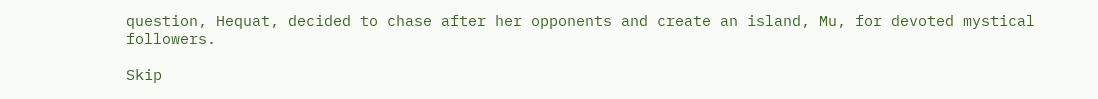question, Hequat, decided to chase after her opponents and create an island, Mu, for devoted mystical followers.

Skip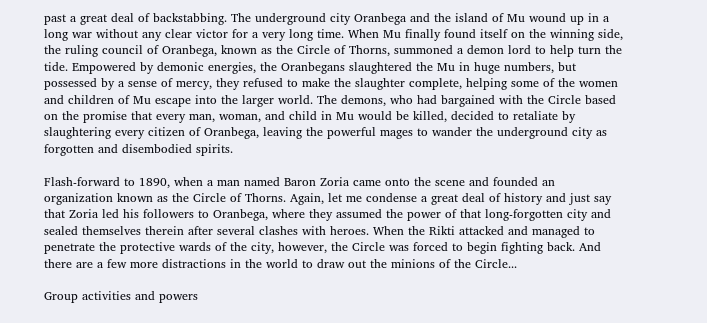past a great deal of backstabbing. The underground city Oranbega and the island of Mu wound up in a long war without any clear victor for a very long time. When Mu finally found itself on the winning side, the ruling council of Oranbega, known as the Circle of Thorns, summoned a demon lord to help turn the tide. Empowered by demonic energies, the Oranbegans slaughtered the Mu in huge numbers, but possessed by a sense of mercy, they refused to make the slaughter complete, helping some of the women and children of Mu escape into the larger world. The demons, who had bargained with the Circle based on the promise that every man, woman, and child in Mu would be killed, decided to retaliate by slaughtering every citizen of Oranbega, leaving the powerful mages to wander the underground city as forgotten and disembodied spirits.

Flash-forward to 1890, when a man named Baron Zoria came onto the scene and founded an organization known as the Circle of Thorns. Again, let me condense a great deal of history and just say that Zoria led his followers to Oranbega, where they assumed the power of that long-forgotten city and sealed themselves therein after several clashes with heroes. When the Rikti attacked and managed to penetrate the protective wards of the city, however, the Circle was forced to begin fighting back. And there are a few more distractions in the world to draw out the minions of the Circle...

Group activities and powers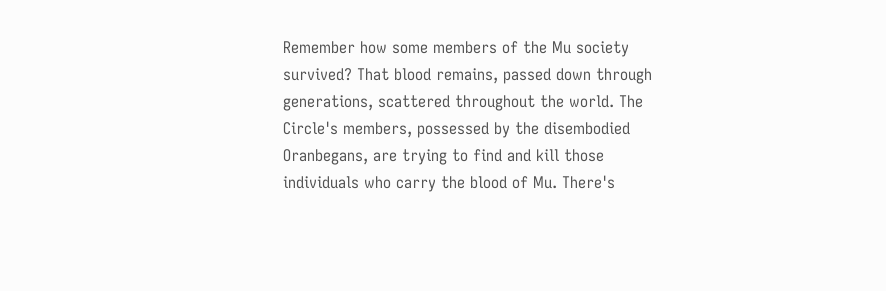Remember how some members of the Mu society survived? That blood remains, passed down through generations, scattered throughout the world. The Circle's members, possessed by the disembodied Oranbegans, are trying to find and kill those individuals who carry the blood of Mu. There's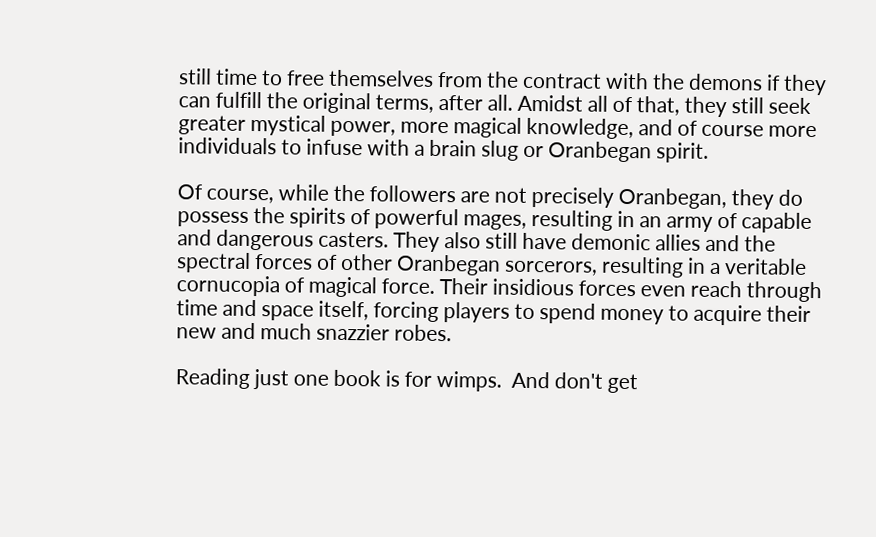still time to free themselves from the contract with the demons if they can fulfill the original terms, after all. Amidst all of that, they still seek greater mystical power, more magical knowledge, and of course more individuals to infuse with a brain slug or Oranbegan spirit.

Of course, while the followers are not precisely Oranbegan, they do possess the spirits of powerful mages, resulting in an army of capable and dangerous casters. They also still have demonic allies and the spectral forces of other Oranbegan sorcerors, resulting in a veritable cornucopia of magical force. Their insidious forces even reach through time and space itself, forcing players to spend money to acquire their new and much snazzier robes.

Reading just one book is for wimps.  And don't get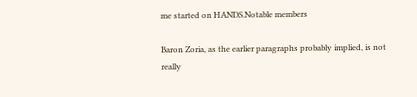me started on HANDS.Notable members

Baron Zoria, as the earlier paragraphs probably implied, is not really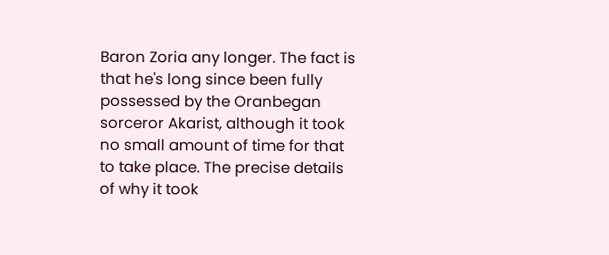Baron Zoria any longer. The fact is that he's long since been fully possessed by the Oranbegan sorceror Akarist, although it took no small amount of time for that to take place. The precise details of why it took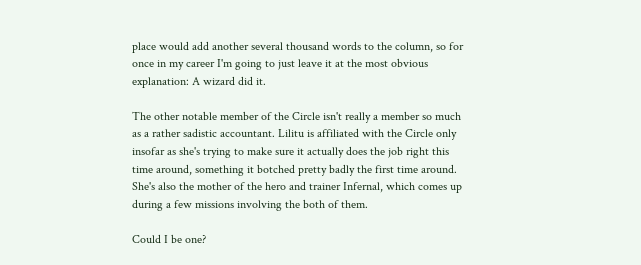place would add another several thousand words to the column, so for once in my career I'm going to just leave it at the most obvious explanation: A wizard did it.

The other notable member of the Circle isn't really a member so much as a rather sadistic accountant. Lilitu is affiliated with the Circle only insofar as she's trying to make sure it actually does the job right this time around, something it botched pretty badly the first time around. She's also the mother of the hero and trainer Infernal, which comes up during a few missions involving the both of them.

Could I be one?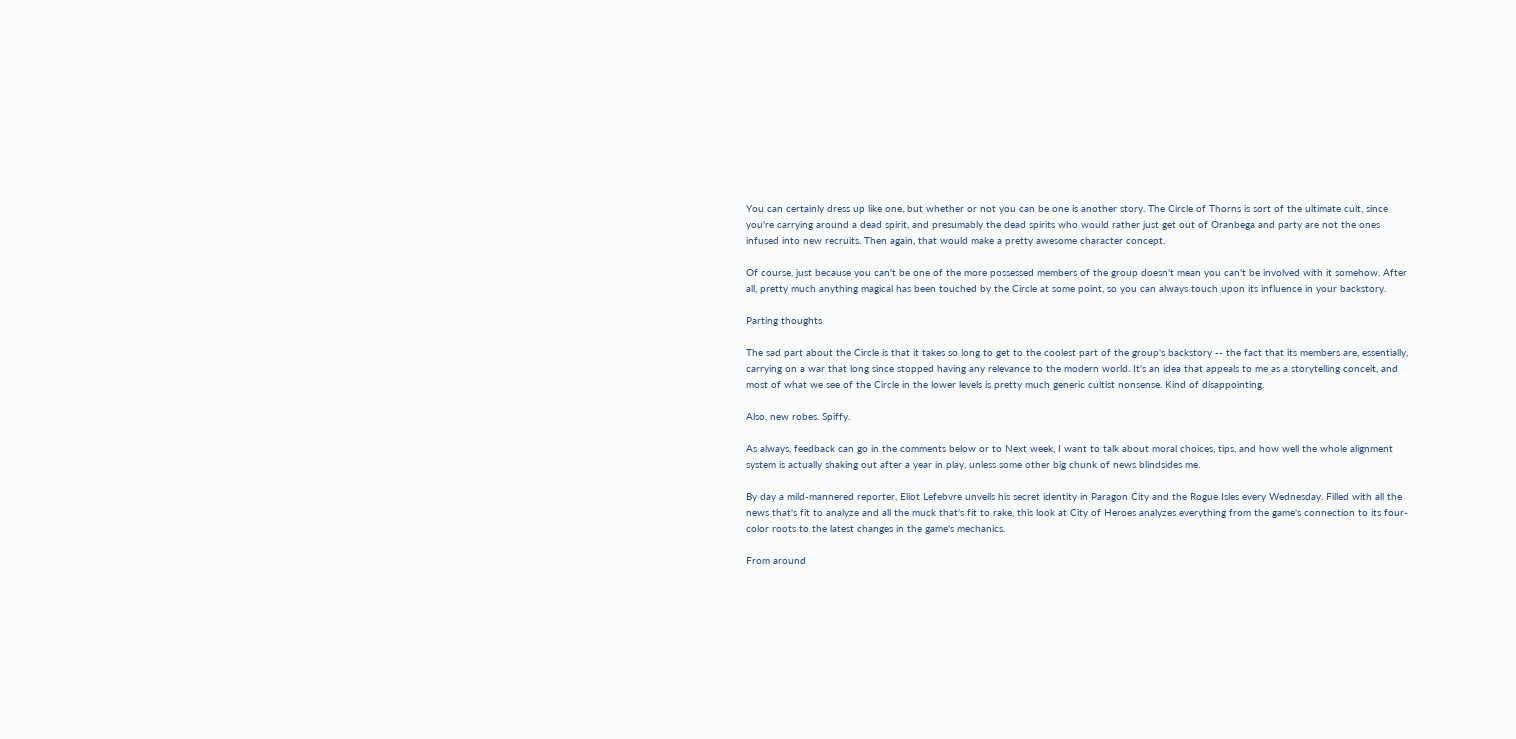You can certainly dress up like one, but whether or not you can be one is another story. The Circle of Thorns is sort of the ultimate cult, since you're carrying around a dead spirit, and presumably the dead spirits who would rather just get out of Oranbega and party are not the ones infused into new recruits. Then again, that would make a pretty awesome character concept.

Of course, just because you can't be one of the more possessed members of the group doesn't mean you can't be involved with it somehow. After all, pretty much anything magical has been touched by the Circle at some point, so you can always touch upon its influence in your backstory.

Parting thoughts

The sad part about the Circle is that it takes so long to get to the coolest part of the group's backstory -- the fact that its members are, essentially, carrying on a war that long since stopped having any relevance to the modern world. It's an idea that appeals to me as a storytelling conceit, and most of what we see of the Circle in the lower levels is pretty much generic cultist nonsense. Kind of disappointing.

Also, new robes. Spiffy.

As always, feedback can go in the comments below or to Next week, I want to talk about moral choices, tips, and how well the whole alignment system is actually shaking out after a year in play, unless some other big chunk of news blindsides me.

By day a mild-mannered reporter, Eliot Lefebvre unveils his secret identity in Paragon City and the Rogue Isles every Wednesday. Filled with all the news that's fit to analyze and all the muck that's fit to rake, this look at City of Heroes analyzes everything from the game's connection to its four-color roots to the latest changes in the game's mechanics.

From around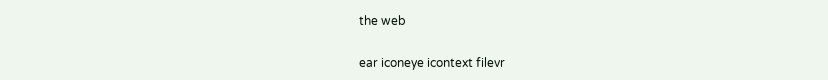the web

ear iconeye icontext filevr